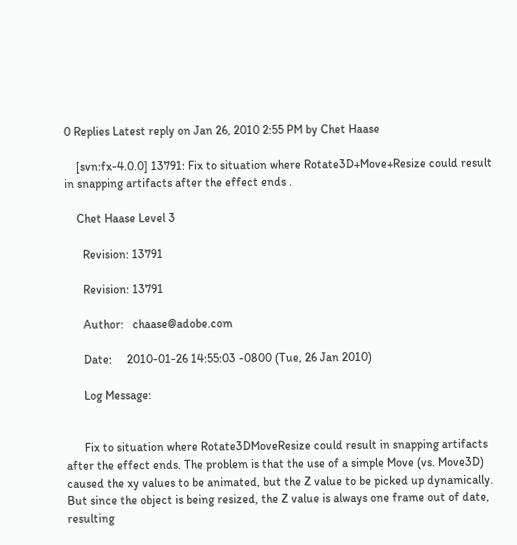0 Replies Latest reply on Jan 26, 2010 2:55 PM by Chet Haase

    [svn:fx-4.0.0] 13791: Fix to situation where Rotate3D+Move+Resize could result in snapping artifacts after the effect ends .

    Chet Haase Level 3

      Revision: 13791

      Revision: 13791

      Author:   chaase@adobe.com

      Date:     2010-01-26 14:55:03 -0800 (Tue, 26 Jan 2010)

      Log Message:


      Fix to situation where Rotate3DMoveResize could result in snapping artifacts after the effect ends. The problem is that the use of a simple Move (vs. Move3D) caused the xy values to be animated, but the Z value to be picked up dynamically. But since the object is being resized, the Z value is always one frame out of date, resulting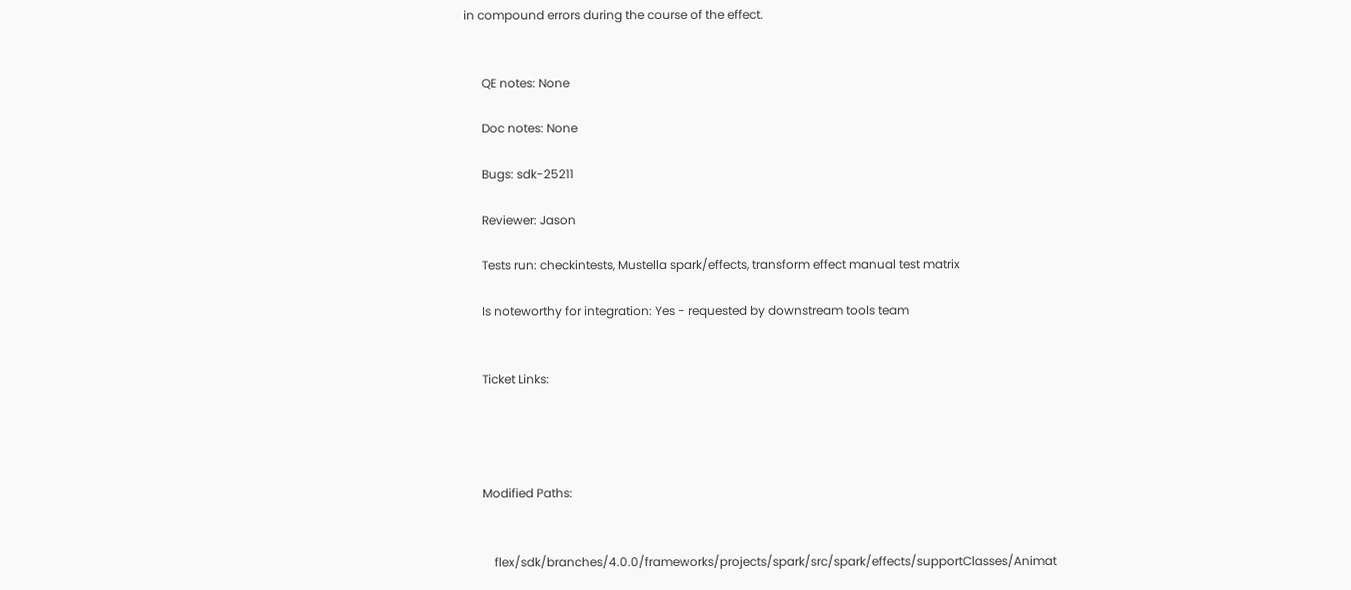in compound errors during the course of the effect.


      QE notes: None

      Doc notes: None

      Bugs: sdk-25211

      Reviewer: Jason

      Tests run: checkintests, Mustella spark/effects, transform effect manual test matrix

      Is noteworthy for integration: Yes - requested by downstream tools team


      Ticket Links:




      Modified Paths:


          flex/sdk/branches/4.0.0/frameworks/projects/spark/src/spark/effects/supportClasses/Animat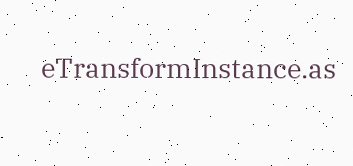eTransformInstance.as